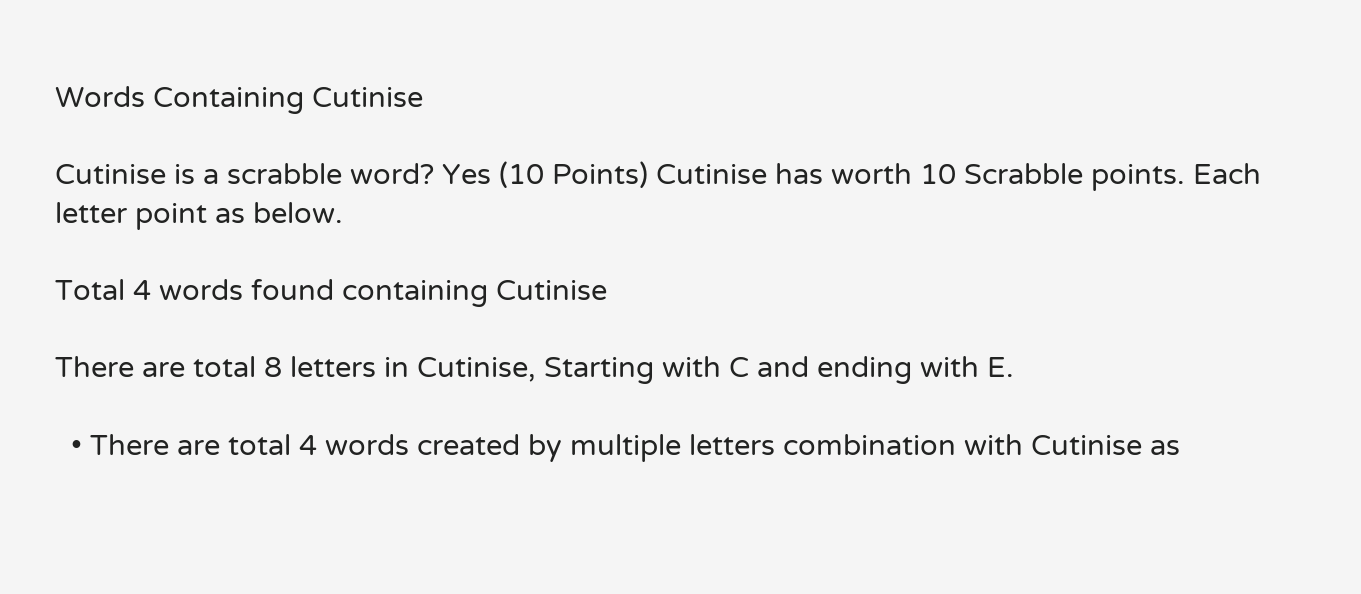Words Containing Cutinise

Cutinise is a scrabble word? Yes (10 Points) Cutinise has worth 10 Scrabble points. Each letter point as below.

Total 4 words found containing Cutinise

There are total 8 letters in Cutinise, Starting with C and ending with E.

  • There are total 4 words created by multiple letters combination with Cutinise as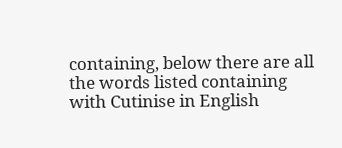containing, below there are all the words listed containing with Cutinise in English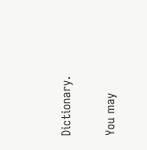Dictionary.

You may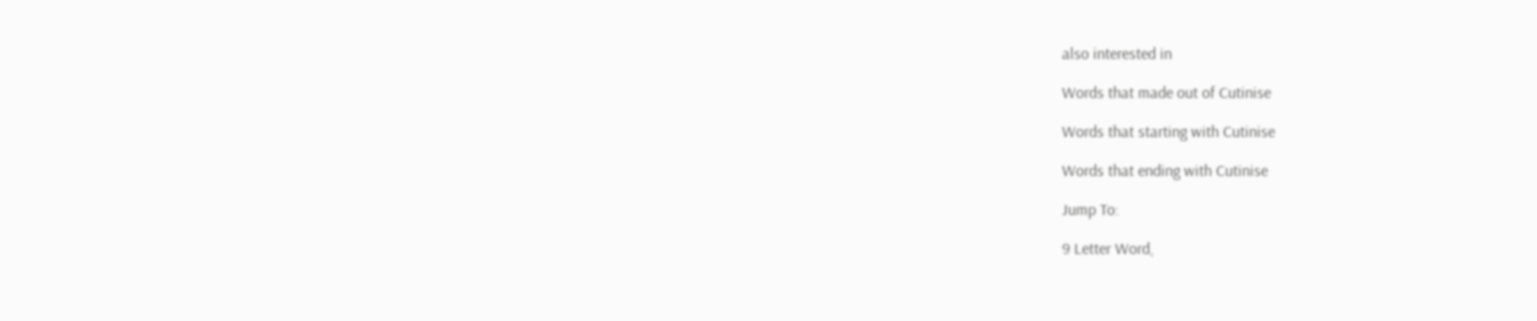also interested in

Words that made out of Cutinise

Words that starting with Cutinise

Words that ending with Cutinise

Jump To:

9 Letter Word,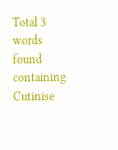Total 3 words found containing Cutinise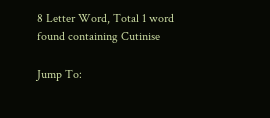8 Letter Word, Total 1 word found containing Cutinise

Jump To: